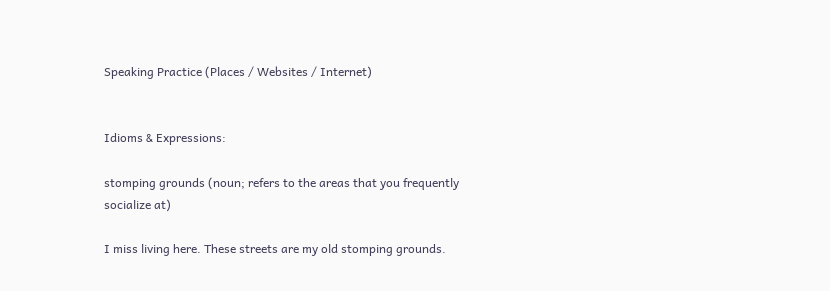Speaking Practice (Places / Websites / Internet)


Idioms & Expressions:

stomping grounds (noun; refers to the areas that you frequently socialize at)

I miss living here. These streets are my old stomping grounds.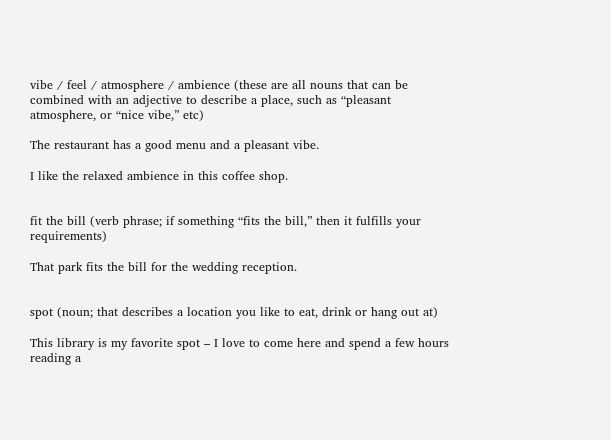vibe / feel / atmosphere / ambience (these are all nouns that can be combined with an adjective to describe a place, such as “pleasant atmosphere, or “nice vibe,” etc)

The restaurant has a good menu and a pleasant vibe.

I like the relaxed ambience in this coffee shop.


fit the bill (verb phrase; if something “fits the bill,” then it fulfills your requirements)

That park fits the bill for the wedding reception.


spot (noun; that describes a location you like to eat, drink or hang out at)

This library is my favorite spot – I love to come here and spend a few hours reading a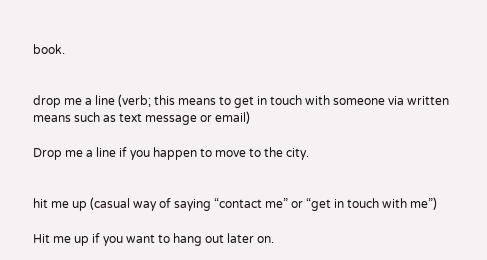book.


drop me a line (verb; this means to get in touch with someone via written means such as text message or email)

Drop me a line if you happen to move to the city.


hit me up (casual way of saying “contact me” or “get in touch with me”)

Hit me up if you want to hang out later on.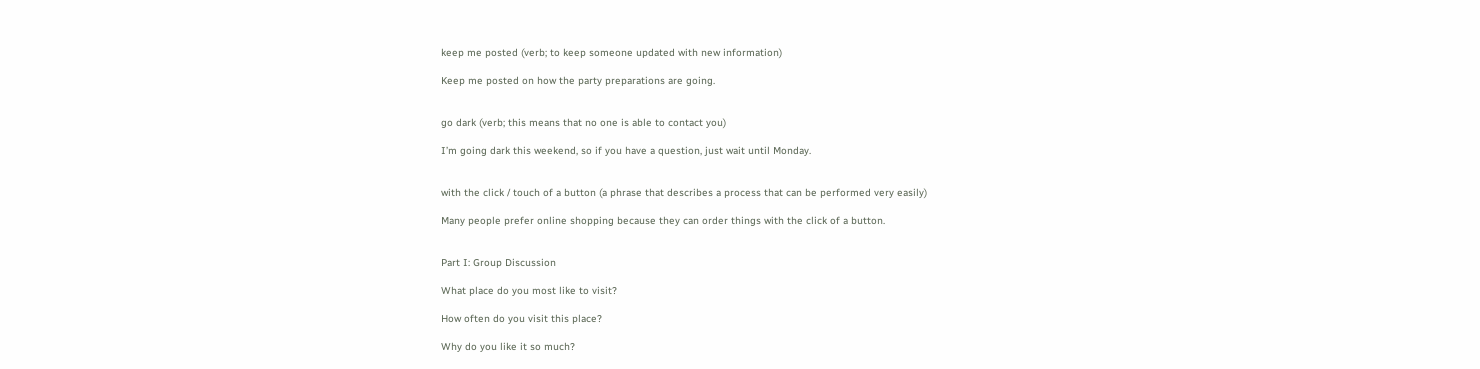keep me posted (verb; to keep someone updated with new information)

Keep me posted on how the party preparations are going.


go dark (verb; this means that no one is able to contact you)

I’m going dark this weekend, so if you have a question, just wait until Monday.


with the click / touch of a button (a phrase that describes a process that can be performed very easily)

Many people prefer online shopping because they can order things with the click of a button.


Part I: Group Discussion

What place do you most like to visit?

How often do you visit this place?

Why do you like it so much?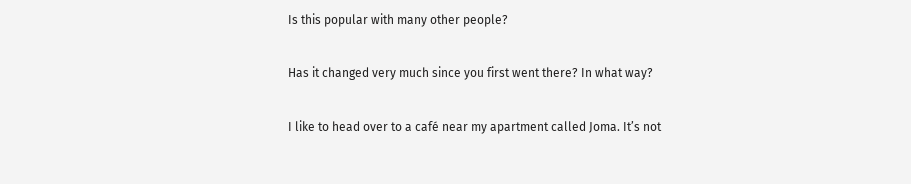Is this popular with many other people?

Has it changed very much since you first went there? In what way?

I like to head over to a café near my apartment called Joma. It’s not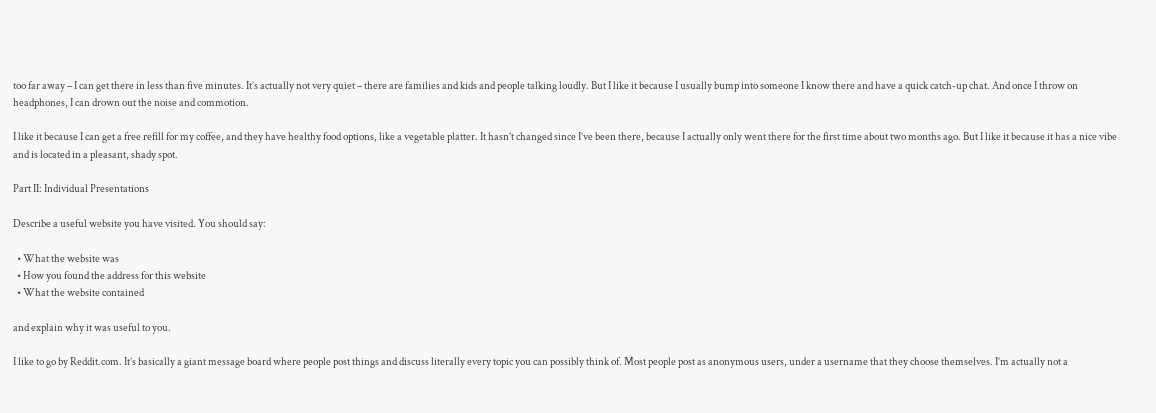too far away – I can get there in less than five minutes. It’s actually not very quiet – there are families and kids and people talking loudly. But I like it because I usually bump into someone I know there and have a quick catch-up chat. And once I throw on headphones, I can drown out the noise and commotion.

I like it because I can get a free refill for my coffee, and they have healthy food options, like a vegetable platter. It hasn’t changed since I’ve been there, because I actually only went there for the first time about two months ago. But I like it because it has a nice vibe and is located in a pleasant, shady spot.

Part II: Individual Presentations

Describe a useful website you have visited. You should say:

  • What the website was
  • How you found the address for this website
  • What the website contained

and explain why it was useful to you.

I like to go by Reddit.com. It’s basically a giant message board where people post things and discuss literally every topic you can possibly think of. Most people post as anonymous users, under a username that they choose themselves. I’m actually not a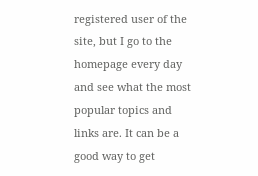registered user of the site, but I go to the homepage every day and see what the most popular topics and links are. It can be a good way to get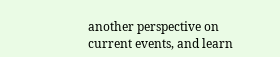another perspective on current events, and learn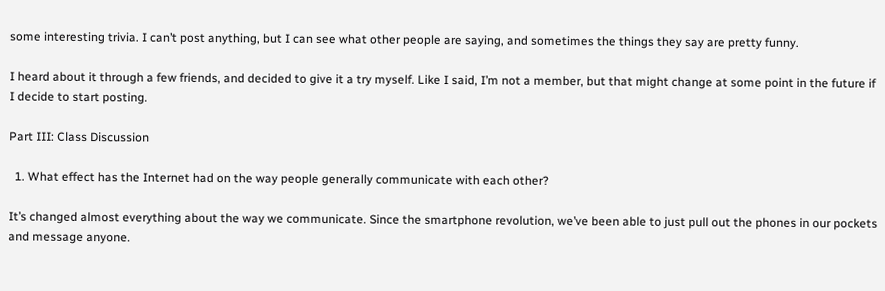some interesting trivia. I can’t post anything, but I can see what other people are saying, and sometimes the things they say are pretty funny.

I heard about it through a few friends, and decided to give it a try myself. Like I said, I’m not a member, but that might change at some point in the future if I decide to start posting.

Part III: Class Discussion

  1. What effect has the Internet had on the way people generally communicate with each other?

It’s changed almost everything about the way we communicate. Since the smartphone revolution, we’ve been able to just pull out the phones in our pockets and message anyone.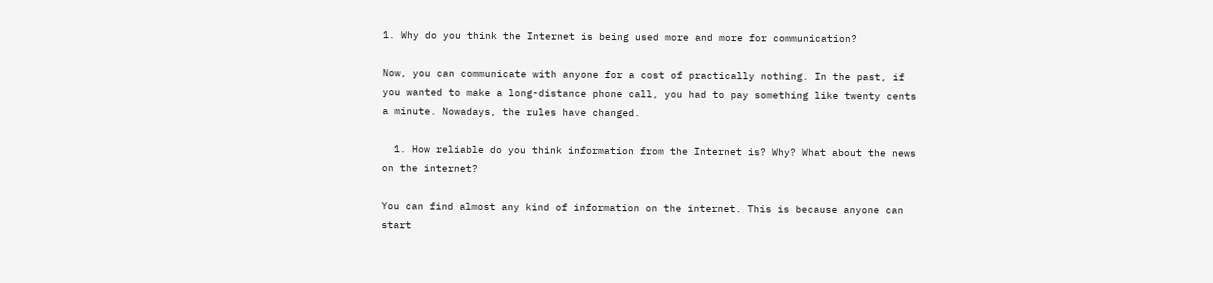1. Why do you think the Internet is being used more and more for communication?

Now, you can communicate with anyone for a cost of practically nothing. In the past, if you wanted to make a long-distance phone call, you had to pay something like twenty cents a minute. Nowadays, the rules have changed.

  1. How reliable do you think information from the Internet is? Why? What about the news on the internet?

You can find almost any kind of information on the internet. This is because anyone can start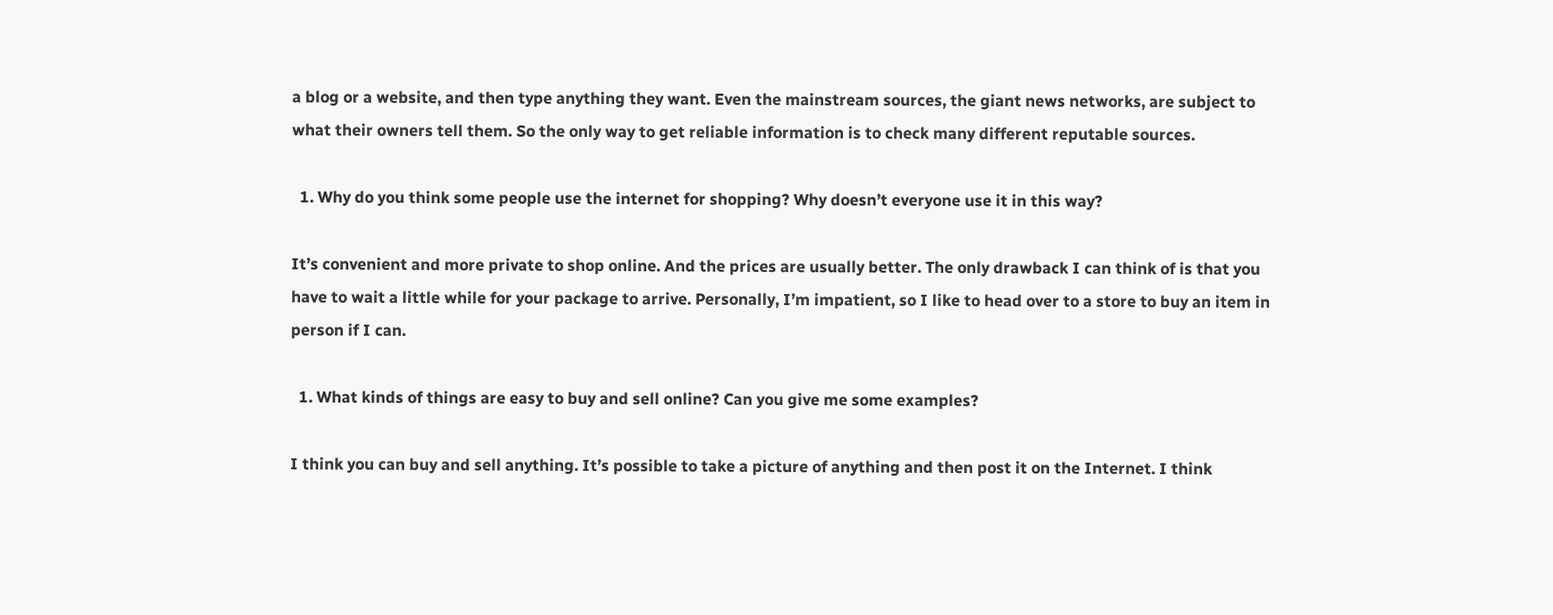a blog or a website, and then type anything they want. Even the mainstream sources, the giant news networks, are subject to what their owners tell them. So the only way to get reliable information is to check many different reputable sources.

  1. Why do you think some people use the internet for shopping? Why doesn’t everyone use it in this way?

It’s convenient and more private to shop online. And the prices are usually better. The only drawback I can think of is that you have to wait a little while for your package to arrive. Personally, I’m impatient, so I like to head over to a store to buy an item in person if I can.

  1. What kinds of things are easy to buy and sell online? Can you give me some examples?

I think you can buy and sell anything. It’s possible to take a picture of anything and then post it on the Internet. I think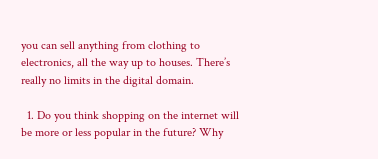you can sell anything from clothing to electronics, all the way up to houses. There’s really no limits in the digital domain.

  1. Do you think shopping on the internet will be more or less popular in the future? Why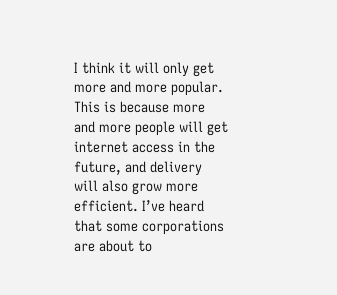I think it will only get more and more popular. This is because more and more people will get internet access in the future, and delivery will also grow more efficient. I’ve heard that some corporations are about to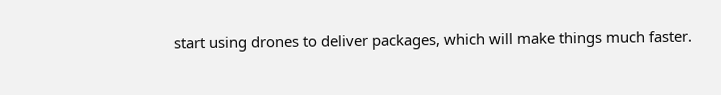start using drones to deliver packages, which will make things much faster.